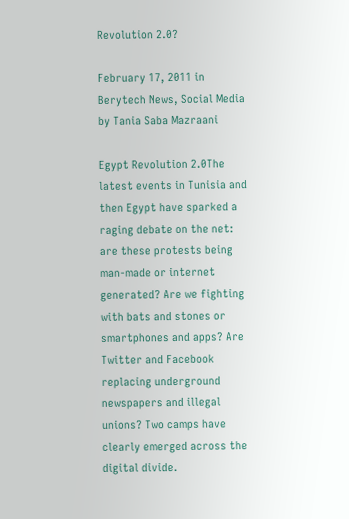Revolution 2.0?

February 17, 2011 in Berytech News, Social Media by Tania Saba Mazraani

Egypt Revolution 2.0The latest events in Tunisia and then Egypt have sparked a raging debate on the net: are these protests being man-made or internet generated? Are we fighting with bats and stones or smartphones and apps? Are Twitter and Facebook replacing underground newspapers and illegal unions? Two camps have clearly emerged across the digital divide.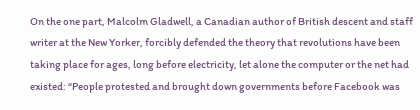On the one part, Malcolm Gladwell, a Canadian author of British descent and staff writer at the New Yorker, forcibly defended the theory that revolutions have been taking place for ages, long before electricity, let alone the computer or the net had existed: “People protested and brought down governments before Facebook was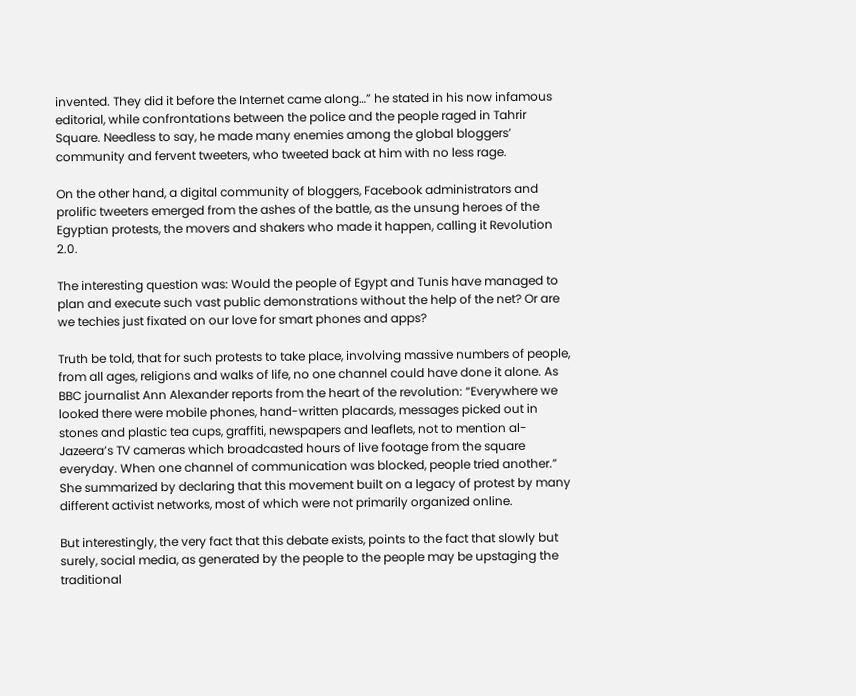invented. They did it before the Internet came along…” he stated in his now infamous editorial, while confrontations between the police and the people raged in Tahrir Square. Needless to say, he made many enemies among the global bloggers’ community and fervent tweeters, who tweeted back at him with no less rage.

On the other hand, a digital community of bloggers, Facebook administrators and prolific tweeters emerged from the ashes of the battle, as the unsung heroes of the Egyptian protests, the movers and shakers who made it happen, calling it Revolution 2.0.

The interesting question was: Would the people of Egypt and Tunis have managed to plan and execute such vast public demonstrations without the help of the net? Or are we techies just fixated on our love for smart phones and apps?

Truth be told, that for such protests to take place, involving massive numbers of people, from all ages, religions and walks of life, no one channel could have done it alone. As BBC journalist Ann Alexander reports from the heart of the revolution: “Everywhere we looked there were mobile phones, hand-written placards, messages picked out in stones and plastic tea cups, graffiti, newspapers and leaflets, not to mention al-Jazeera’s TV cameras which broadcasted hours of live footage from the square everyday. When one channel of communication was blocked, people tried another.” She summarized by declaring that this movement built on a legacy of protest by many different activist networks, most of which were not primarily organized online.

But interestingly, the very fact that this debate exists, points to the fact that slowly but surely, social media, as generated by the people to the people may be upstaging the traditional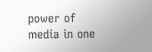power of media in one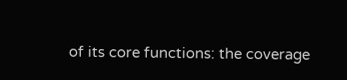of its core functions: the coverage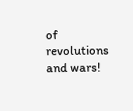of revolutions and wars!